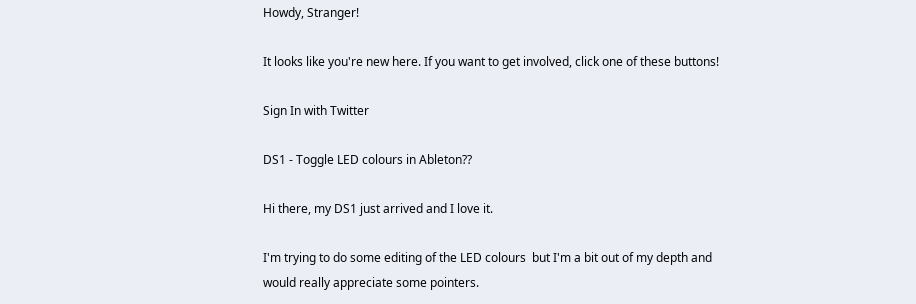Howdy, Stranger!

It looks like you're new here. If you want to get involved, click one of these buttons!

Sign In with Twitter

DS1 - Toggle LED colours in Ableton??

Hi there, my DS1 just arrived and I love it.

I'm trying to do some editing of the LED colours  but I'm a bit out of my depth and would really appreciate some pointers.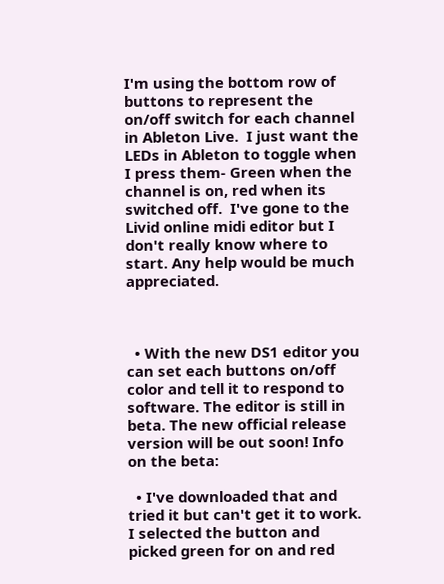I'm using the bottom row of buttons to represent the on/off switch for each channel in Ableton Live.  I just want the LEDs in Ableton to toggle when I press them- Green when the channel is on, red when its switched off.  I've gone to the Livid online midi editor but I don't really know where to start. Any help would be much appreciated.



  • With the new DS1 editor you can set each buttons on/off color and tell it to respond to software. The editor is still in beta. The new official release version will be out soon! Info on the beta:

  • I've downloaded that and tried it but can't get it to work. I selected the button and picked green for on and red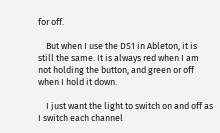for off.

    But when I use the DS1 in Ableton, it is still the same. It is always red when I am not holding the button, and green or off when I hold it down.

    I just want the light to switch on and off as I switch each channel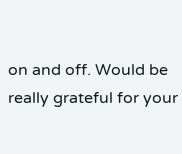on and off. Would be really grateful for your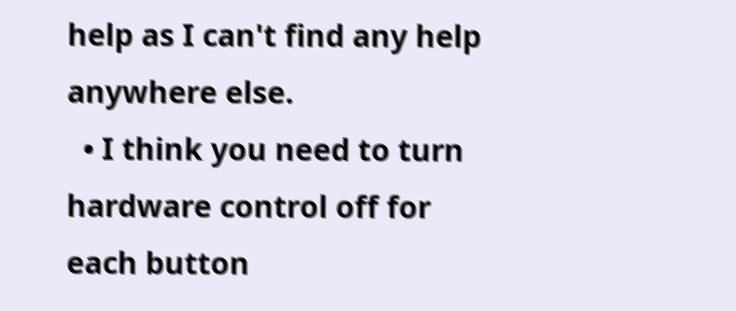help as I can't find any help anywhere else.
  • I think you need to turn hardware control off for each button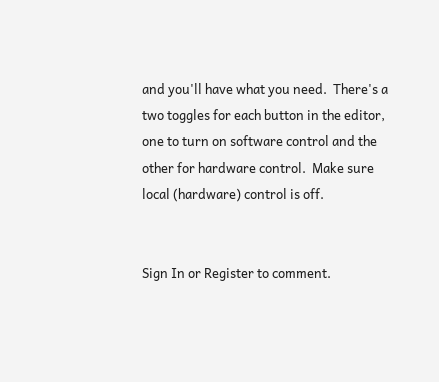and you'll have what you need.  There's a two toggles for each button in the editor, one to turn on software control and the other for hardware control.  Make sure local (hardware) control is off.


Sign In or Register to comment.